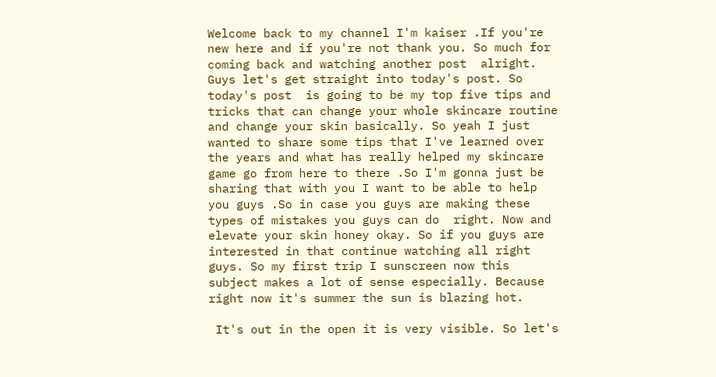Welcome back to my channel I'm kaiser .If you're new here and if you're not thank you. So much for coming back and watching another post  alright. Guys let's get straight into today's post. So today's post  is going to be my top five tips and tricks that can change your whole skincare routine and change your skin basically. So yeah I just wanted to share some tips that I've learned over the years and what has really helped my skincare game go from here to there .So I'm gonna just be sharing that with you I want to be able to help you guys .So in case you guys are making these types of mistakes you guys can do  right. Now and elevate your skin honey okay. So if you guys are interested in that continue watching all right guys. So my first trip I sunscreen now this subject makes a lot of sense especially. Because right now it's summer the sun is blazing hot.

 It's out in the open it is very visible. So let's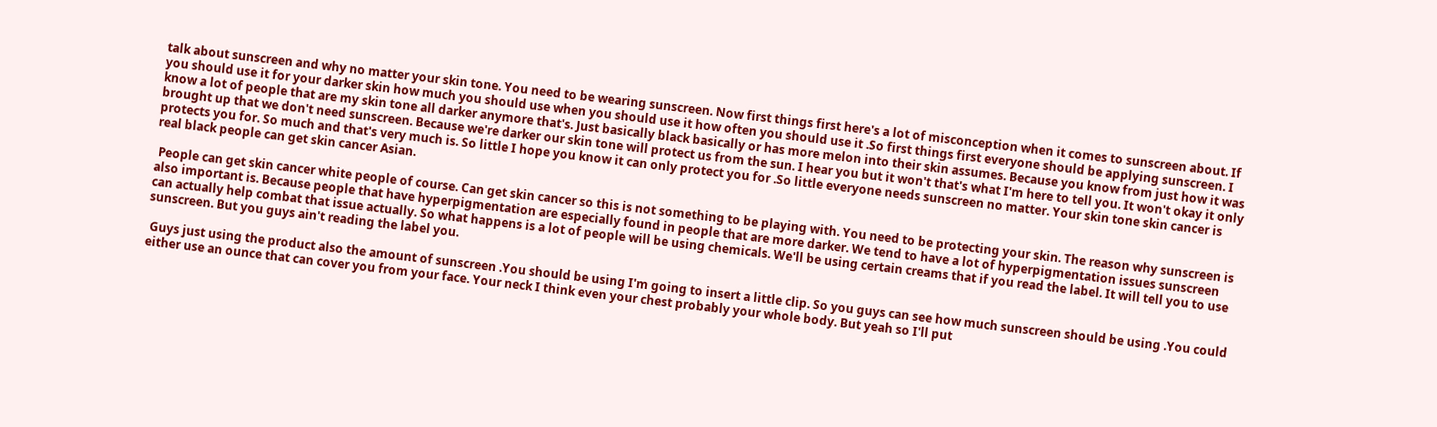talk about sunscreen and why no matter your skin tone. You need to be wearing sunscreen. Now first things first here's a lot of misconception when it comes to sunscreen about. If you should use it for your darker skin how much you should use when you should use it how often you should use it .So first things first everyone should be applying sunscreen. I know a lot of people that are my skin tone all darker anymore that's. Just basically black basically or has more melon into their skin assumes. Because you know from just how it was brought up that we don't need sunscreen. Because we're darker our skin tone will protect us from the sun. I hear you but it won't that's what I'm here to tell you. It won't okay it only protects you for. So much and that's very much is. So little I hope you know it can only protect you for .So little everyone needs sunscreen no matter. Your skin tone skin cancer is real black people can get skin cancer Asian.

 People can get skin cancer white people of course. Can get skin cancer so this is not something to be playing with. You need to be protecting your skin. The reason why sunscreen is also important is. Because people that have hyperpigmentation are especially found in people that are more darker. We tend to have a lot of hyperpigmentation issues sunscreen can actually help combat that issue actually. So what happens is a lot of people will be using chemicals. We'll be using certain creams that if you read the label. It will tell you to use sunscreen. But you guys ain't reading the label you.

 Guys just using the product also the amount of sunscreen .You should be using I'm going to insert a little clip. So you guys can see how much sunscreen should be using .You could either use an ounce that can cover you from your face. Your neck I think even your chest probably your whole body. But yeah so I'll put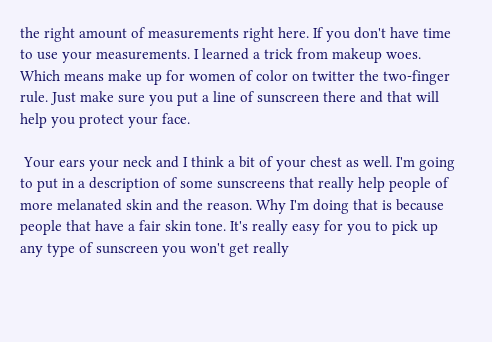the right amount of measurements right here. If you don't have time to use your measurements. I learned a trick from makeup woes. Which means make up for women of color on twitter the two-finger rule. Just make sure you put a line of sunscreen there and that will help you protect your face.

 Your ears your neck and I think a bit of your chest as well. I'm going to put in a description of some sunscreens that really help people of more melanated skin and the reason. Why I'm doing that is because people that have a fair skin tone. It's really easy for you to pick up any type of sunscreen you won't get really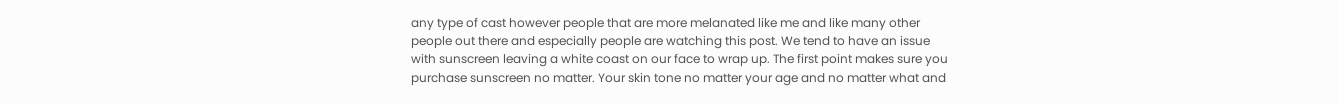any type of cast however people that are more melanated like me and like many other people out there and especially people are watching this post. We tend to have an issue with sunscreen leaving a white coast on our face to wrap up. The first point makes sure you purchase sunscreen no matter. Your skin tone no matter your age and no matter what and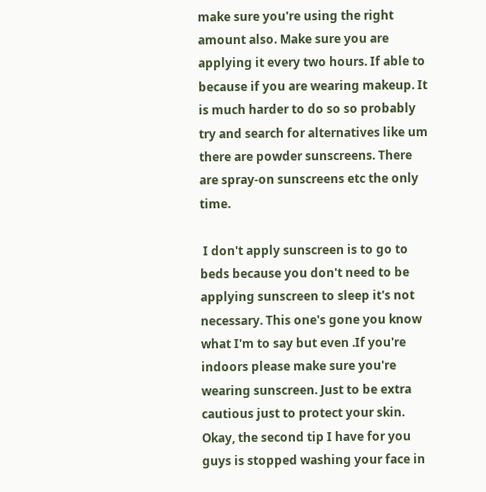make sure you're using the right amount also. Make sure you are applying it every two hours. If able to because if you are wearing makeup. It is much harder to do so so probably try and search for alternatives like um there are powder sunscreens. There are spray-on sunscreens etc the only time.

 I don't apply sunscreen is to go to beds because you don't need to be applying sunscreen to sleep it's not necessary. This one's gone you know what I'm to say but even .If you're indoors please make sure you're wearing sunscreen. Just to be extra cautious just to protect your skin. Okay, the second tip I have for you guys is stopped washing your face in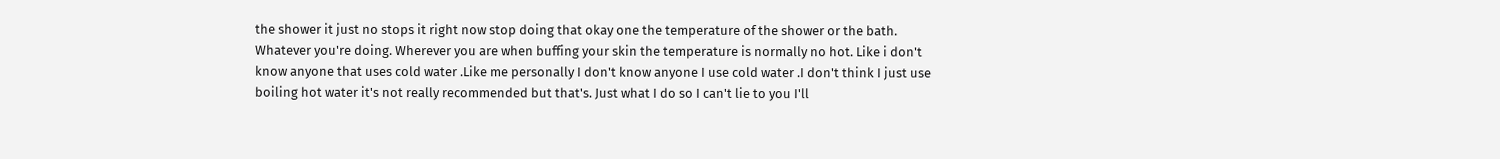the shower it just no stops it right now stop doing that okay one the temperature of the shower or the bath. Whatever you're doing. Wherever you are when buffing your skin the temperature is normally no hot. Like i don't know anyone that uses cold water .Like me personally I don't know anyone I use cold water .I don't think I just use boiling hot water it's not really recommended but that's. Just what I do so I can't lie to you I'll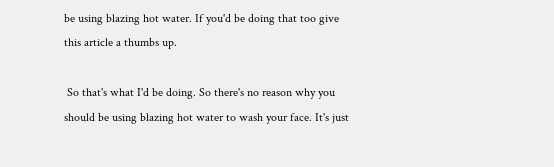be using blazing hot water. If you'd be doing that too give this article a thumbs up.

 So that's what I'd be doing. So there's no reason why you should be using blazing hot water to wash your face. It's just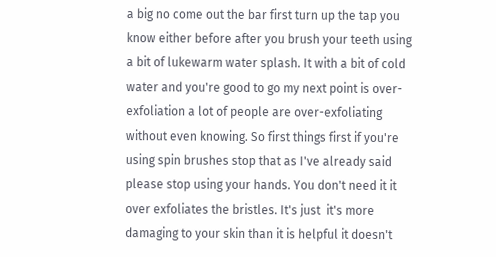a big no come out the bar first turn up the tap you know either before after you brush your teeth using a bit of lukewarm water splash. It with a bit of cold water and you're good to go my next point is over-exfoliation a lot of people are over-exfoliating without even knowing. So first things first if you're using spin brushes stop that as I've already said please stop using your hands. You don't need it it over exfoliates the bristles. It's just  it's more damaging to your skin than it is helpful it doesn't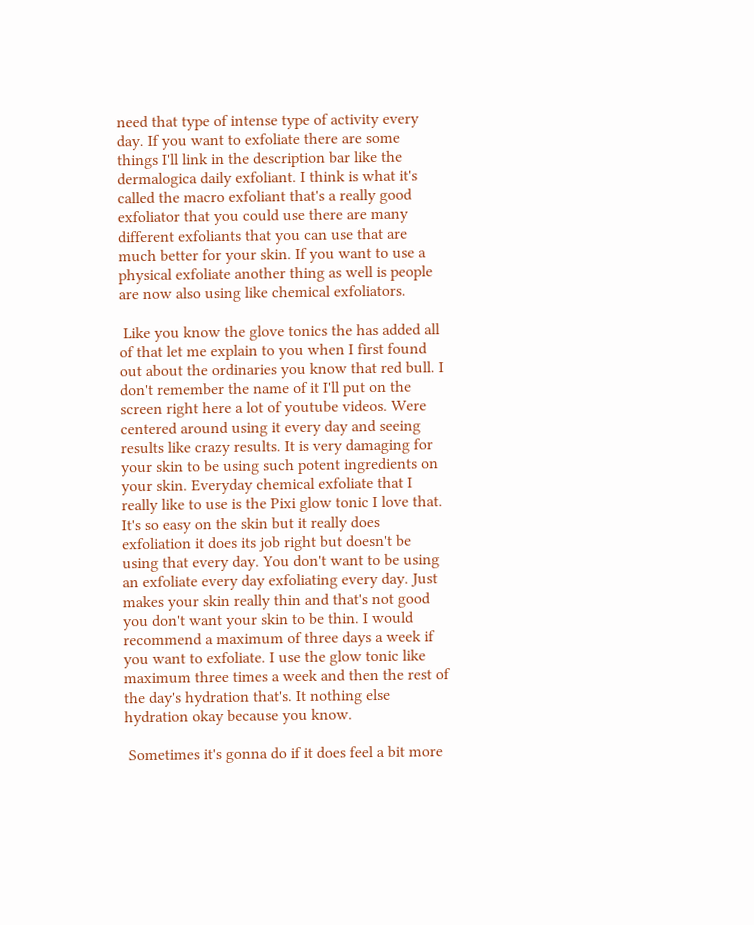need that type of intense type of activity every day. If you want to exfoliate there are some things I'll link in the description bar like the dermalogica daily exfoliant. I think is what it's called the macro exfoliant that's a really good exfoliator that you could use there are many different exfoliants that you can use that are much better for your skin. If you want to use a physical exfoliate another thing as well is people are now also using like chemical exfoliators.

 Like you know the glove tonics the has added all of that let me explain to you when I first found out about the ordinaries you know that red bull. I don't remember the name of it I'll put on the screen right here a lot of youtube videos. Were centered around using it every day and seeing results like crazy results. It is very damaging for your skin to be using such potent ingredients on your skin. Everyday chemical exfoliate that I really like to use is the Pixi glow tonic I love that. It's so easy on the skin but it really does exfoliation it does its job right but doesn't be using that every day. You don't want to be using an exfoliate every day exfoliating every day. Just makes your skin really thin and that's not good you don't want your skin to be thin. I would recommend a maximum of three days a week if you want to exfoliate. I use the glow tonic like maximum three times a week and then the rest of the day's hydration that's. It nothing else hydration okay because you know.

 Sometimes it's gonna do if it does feel a bit more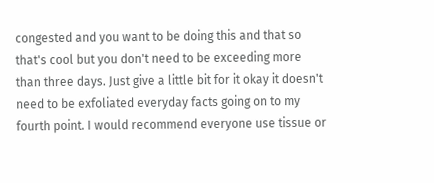congested and you want to be doing this and that so that's cool but you don't need to be exceeding more than three days. Just give a little bit for it okay it doesn't need to be exfoliated everyday facts going on to my fourth point. I would recommend everyone use tissue or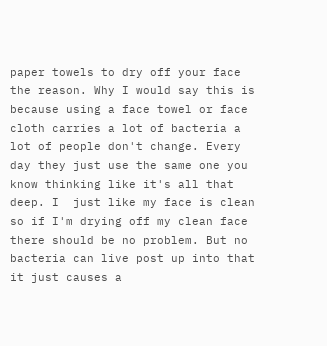paper towels to dry off your face the reason. Why I would say this is because using a face towel or face cloth carries a lot of bacteria a lot of people don't change. Every day they just use the same one you know thinking like it's all that deep. I  just like my face is clean so if I'm drying off my clean face there should be no problem. But no bacteria can live post up into that it just causes a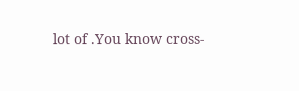lot of .You know cross-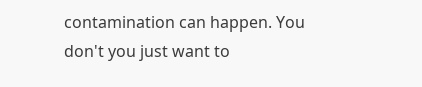contamination can happen. You don't you just want to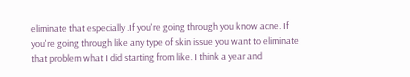eliminate that especially .If you're going through you know acne. If you're going through like any type of skin issue you want to eliminate that problem what I did starting from like. I think a year and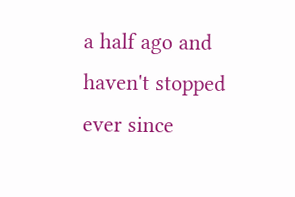a half ago and haven't stopped ever since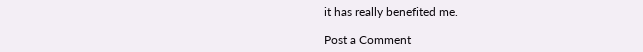it has really benefited me.

Post a Comment